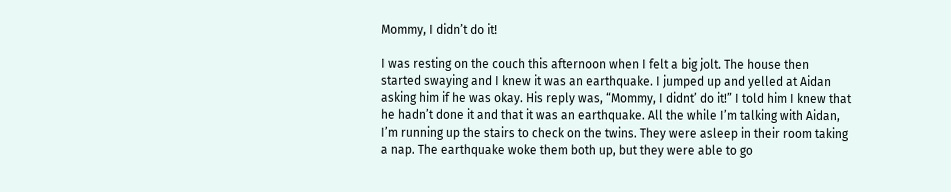Mommy, I didn’t do it!

I was resting on the couch this afternoon when I felt a big jolt. The house then started swaying and I knew it was an earthquake. I jumped up and yelled at Aidan asking him if he was okay. His reply was, “Mommy, I didnt’ do it!” I told him I knew that he hadn’t done it and that it was an earthquake. All the while I’m talking with Aidan, I’m running up the stairs to check on the twins. They were asleep in their room taking a nap. The earthquake woke them both up, but they were able to go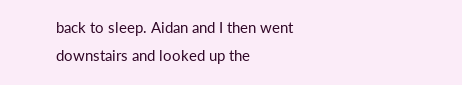back to sleep. Aidan and I then went downstairs and looked up the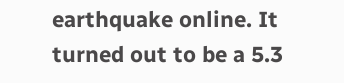earthquake online. It turned out to be a 5.3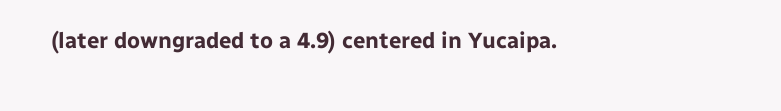(later downgraded to a 4.9) centered in Yucaipa.